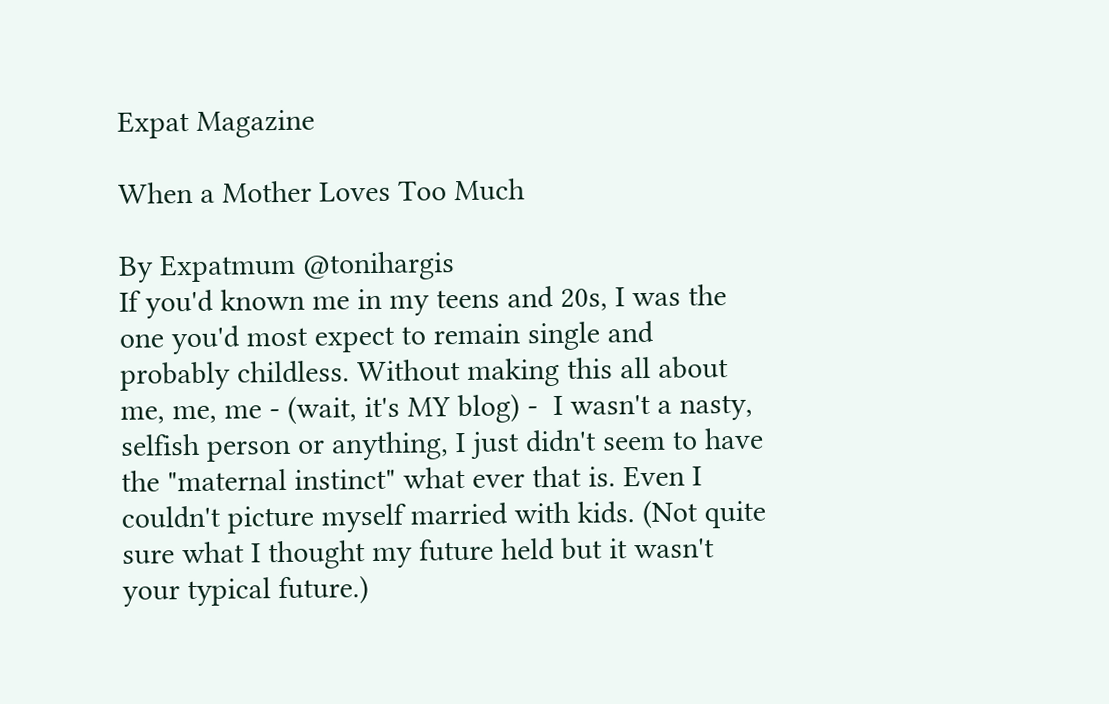Expat Magazine

When a Mother Loves Too Much

By Expatmum @tonihargis
If you'd known me in my teens and 20s, I was the one you'd most expect to remain single and probably childless. Without making this all about me, me, me - (wait, it's MY blog) -  I wasn't a nasty, selfish person or anything, I just didn't seem to have the "maternal instinct" what ever that is. Even I couldn't picture myself married with kids. (Not quite sure what I thought my future held but it wasn't your typical future.)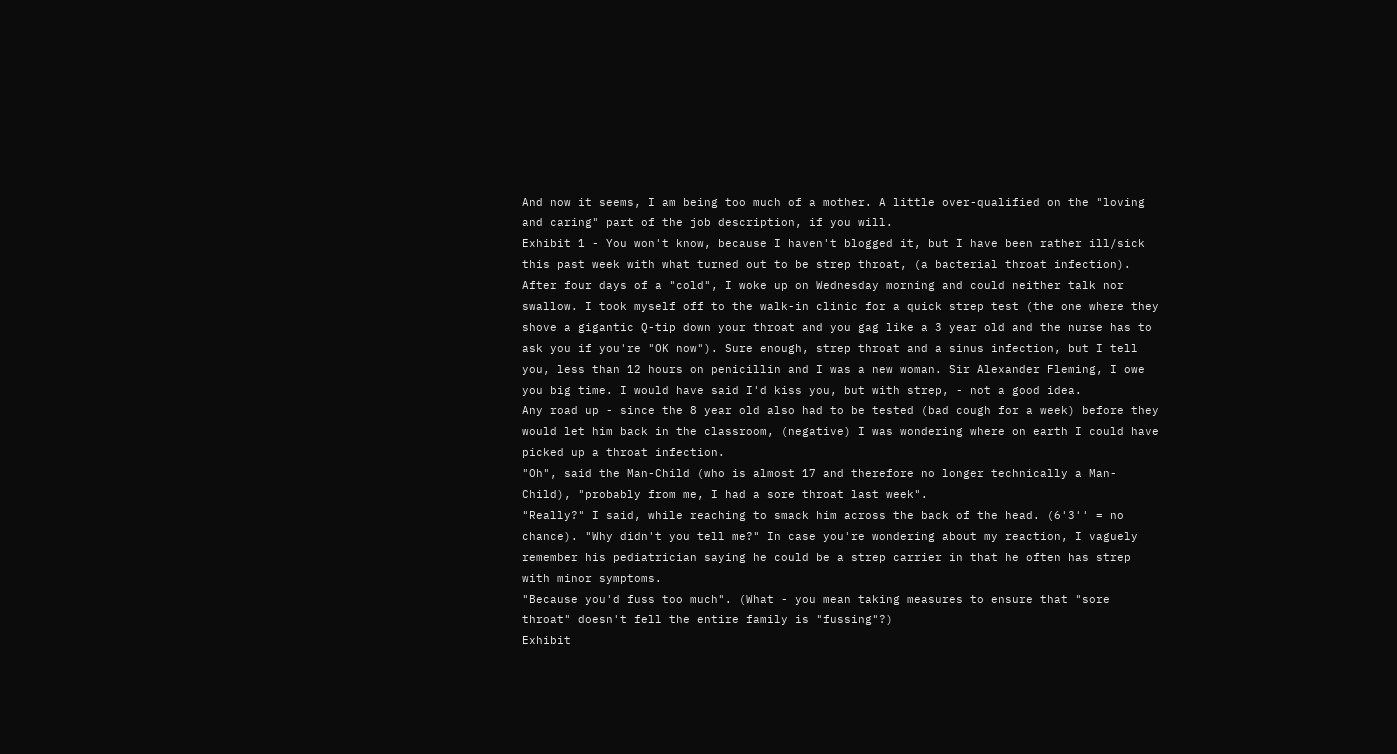And now it seems, I am being too much of a mother. A little over-qualified on the "loving and caring" part of the job description, if you will.
Exhibit 1 - You won't know, because I haven't blogged it, but I have been rather ill/sick this past week with what turned out to be strep throat, (a bacterial throat infection). After four days of a "cold", I woke up on Wednesday morning and could neither talk nor swallow. I took myself off to the walk-in clinic for a quick strep test (the one where they shove a gigantic Q-tip down your throat and you gag like a 3 year old and the nurse has to ask you if you're "OK now"). Sure enough, strep throat and a sinus infection, but I tell you, less than 12 hours on penicillin and I was a new woman. Sir Alexander Fleming, I owe you big time. I would have said I'd kiss you, but with strep, - not a good idea.
Any road up - since the 8 year old also had to be tested (bad cough for a week) before they would let him back in the classroom, (negative) I was wondering where on earth I could have picked up a throat infection.
"Oh", said the Man-Child (who is almost 17 and therefore no longer technically a Man-Child), "probably from me, I had a sore throat last week".
"Really?" I said, while reaching to smack him across the back of the head. (6'3'' = no chance). "Why didn't you tell me?" In case you're wondering about my reaction, I vaguely remember his pediatrician saying he could be a strep carrier in that he often has strep with minor symptoms.
"Because you'd fuss too much". (What - you mean taking measures to ensure that "sore throat" doesn't fell the entire family is "fussing"?)
Exhibit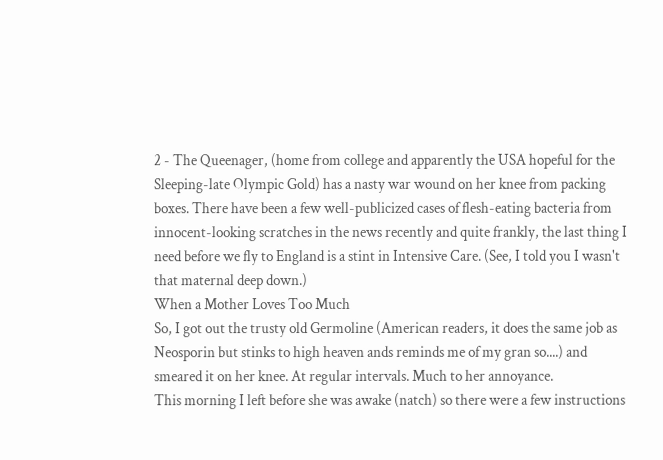2 - The Queenager, (home from college and apparently the USA hopeful for the Sleeping-late Olympic Gold) has a nasty war wound on her knee from packing boxes. There have been a few well-publicized cases of flesh-eating bacteria from innocent-looking scratches in the news recently and quite frankly, the last thing I need before we fly to England is a stint in Intensive Care. (See, I told you I wasn't that maternal deep down.)
When a Mother Loves Too Much
So, I got out the trusty old Germoline (American readers, it does the same job as Neosporin but stinks to high heaven ands reminds me of my gran so....) and smeared it on her knee. At regular intervals. Much to her annoyance.
This morning I left before she was awake (natch) so there were a few instructions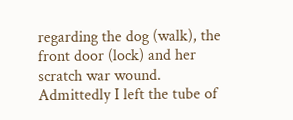regarding the dog (walk), the front door (lock) and her scratch war wound. Admittedly I left the tube of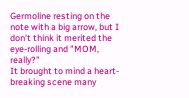Germoline resting on the note with a big arrow, but I don't think it merited the eye-rolling and "MOM, really?"
It brought to mind a heart-breaking scene many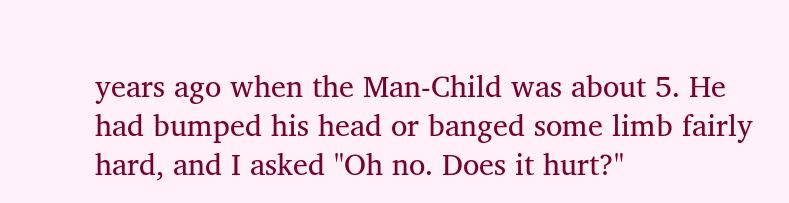years ago when the Man-Child was about 5. He had bumped his head or banged some limb fairly hard, and I asked "Oh no. Does it hurt?"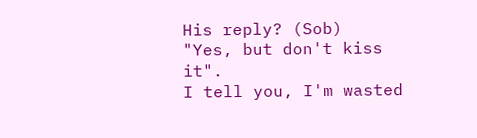His reply? (Sob)
"Yes, but don't kiss it".
I tell you, I'm wasted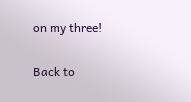on my three!

Back to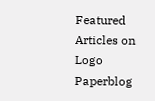Featured Articles on Logo Paperblog